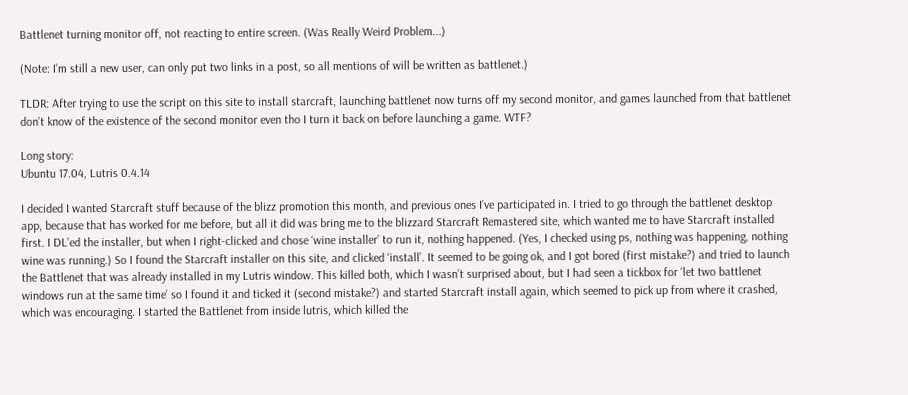Battlenet turning monitor off, not reacting to entire screen. (Was Really Weird Problem...)

(Note: I’m still a new user, can only put two links in a post, so all mentions of will be written as battlenet.)

TLDR: After trying to use the script on this site to install starcraft, launching battlenet now turns off my second monitor, and games launched from that battlenet don’t know of the existence of the second monitor even tho I turn it back on before launching a game. WTF?

Long story:
Ubuntu 17.04, Lutris 0.4.14

I decided I wanted Starcraft stuff because of the blizz promotion this month, and previous ones I’ve participated in. I tried to go through the battlenet desktop app, because that has worked for me before, but all it did was bring me to the blizzard Starcraft Remastered site, which wanted me to have Starcraft installed first. I DL’ed the installer, but when I right-clicked and chose ‘wine installer’ to run it, nothing happened. (Yes, I checked using ps, nothing was happening, nothing wine was running.) So I found the Starcraft installer on this site, and clicked ‘install’. It seemed to be going ok, and I got bored (first mistake?) and tried to launch the Battlenet that was already installed in my Lutris window. This killed both, which I wasn’t surprised about, but I had seen a tickbox for ‘let two battlenet windows run at the same time’ so I found it and ticked it (second mistake?) and started Starcraft install again, which seemed to pick up from where it crashed, which was encouraging. I started the Battlenet from inside lutris, which killed the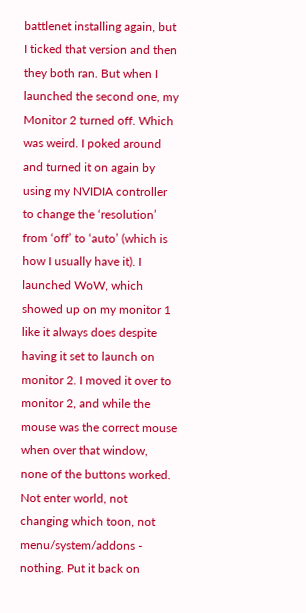battlenet installing again, but I ticked that version and then they both ran. But when I launched the second one, my Monitor 2 turned off. Which was weird. I poked around and turned it on again by using my NVIDIA controller to change the ‘resolution’ from ‘off’ to ‘auto’ (which is how I usually have it). I launched WoW, which showed up on my monitor 1 like it always does despite having it set to launch on monitor 2. I moved it over to monitor 2, and while the mouse was the correct mouse when over that window, none of the buttons worked. Not enter world, not changing which toon, not menu/system/addons - nothing. Put it back on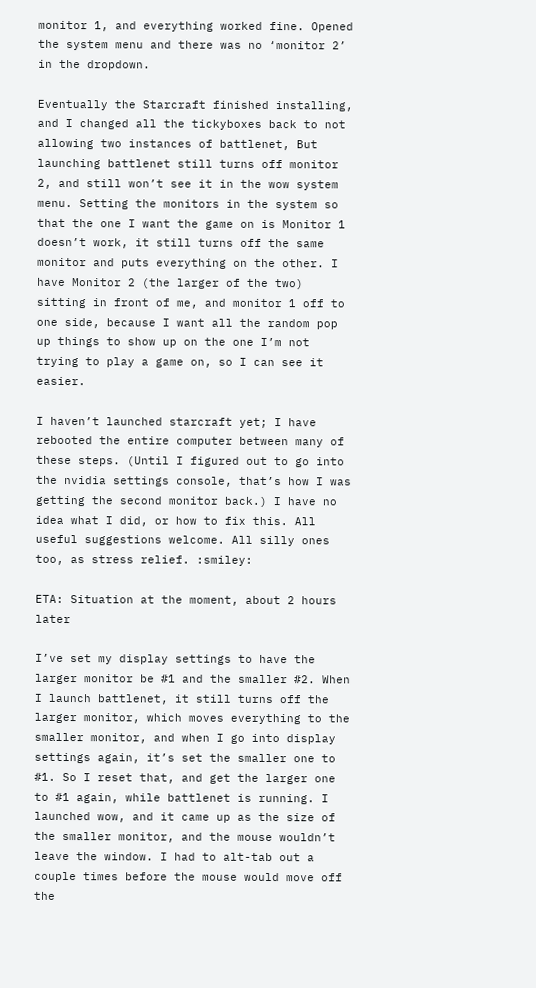monitor 1, and everything worked fine. Opened the system menu and there was no ‘monitor 2’ in the dropdown.

Eventually the Starcraft finished installing, and I changed all the tickyboxes back to not allowing two instances of battlenet, But launching battlenet still turns off monitor 2, and still won’t see it in the wow system menu. Setting the monitors in the system so that the one I want the game on is Monitor 1 doesn’t work, it still turns off the same monitor and puts everything on the other. I have Monitor 2 (the larger of the two) sitting in front of me, and monitor 1 off to one side, because I want all the random pop up things to show up on the one I’m not trying to play a game on, so I can see it easier.

I haven’t launched starcraft yet; I have rebooted the entire computer between many of these steps. (Until I figured out to go into the nvidia settings console, that’s how I was getting the second monitor back.) I have no idea what I did, or how to fix this. All useful suggestions welcome. All silly ones too, as stress relief. :smiley:

ETA: Situation at the moment, about 2 hours later

I’ve set my display settings to have the larger monitor be #1 and the smaller #2. When I launch battlenet, it still turns off the larger monitor, which moves everything to the smaller monitor, and when I go into display settings again, it’s set the smaller one to #1. So I reset that, and get the larger one to #1 again, while battlenet is running. I launched wow, and it came up as the size of the smaller monitor, and the mouse wouldn’t leave the window. I had to alt-tab out a couple times before the mouse would move off the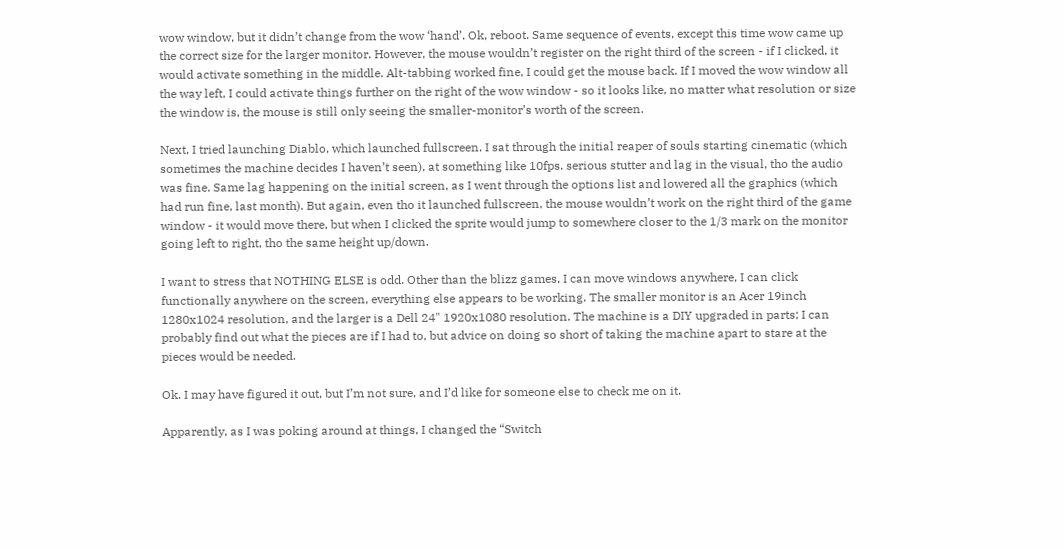wow window, but it didn’t change from the wow ‘hand’. Ok, reboot. Same sequence of events, except this time wow came up the correct size for the larger monitor. However, the mouse wouldn’t register on the right third of the screen - if I clicked, it would activate something in the middle. Alt-tabbing worked fine, I could get the mouse back. If I moved the wow window all the way left, I could activate things further on the right of the wow window - so it looks like, no matter what resolution or size the window is, the mouse is still only seeing the smaller-monitor’s worth of the screen.

Next, I tried launching Diablo, which launched fullscreen. I sat through the initial reaper of souls starting cinematic (which sometimes the machine decides I haven’t seen), at something like 10fps. serious stutter and lag in the visual, tho the audio was fine. Same lag happening on the initial screen, as I went through the options list and lowered all the graphics (which had run fine, last month). But again, even tho it launched fullscreen, the mouse wouldn’t work on the right third of the game window - it would move there, but when I clicked the sprite would jump to somewhere closer to the 1/3 mark on the monitor going left to right, tho the same height up/down.

I want to stress that NOTHING ELSE is odd. Other than the blizz games, I can move windows anywhere, I can click functionally anywhere on the screen, everything else appears to be working. The smaller monitor is an Acer 19inch 1280x1024 resolution, and the larger is a Dell 24" 1920x1080 resolution. The machine is a DIY upgraded in parts; I can probably find out what the pieces are if I had to, but advice on doing so short of taking the machine apart to stare at the pieces would be needed.

Ok. I may have figured it out, but I’m not sure, and I’d like for someone else to check me on it.

Apparently, as I was poking around at things, I changed the “Switch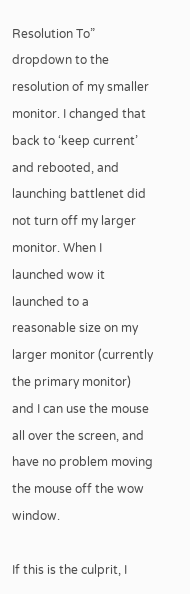Resolution To” dropdown to the resolution of my smaller monitor. I changed that back to ‘keep current’ and rebooted, and launching battlenet did not turn off my larger monitor. When I launched wow it launched to a reasonable size on my larger monitor (currently the primary monitor) and I can use the mouse all over the screen, and have no problem moving the mouse off the wow window.

If this is the culprit, I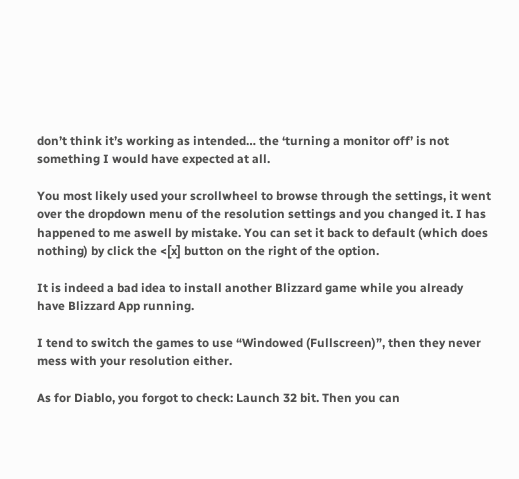don’t think it’s working as intended… the ‘turning a monitor off’ is not something I would have expected at all.

You most likely used your scrollwheel to browse through the settings, it went over the dropdown menu of the resolution settings and you changed it. I has happened to me aswell by mistake. You can set it back to default (which does nothing) by click the <[x] button on the right of the option.

It is indeed a bad idea to install another Blizzard game while you already have Blizzard App running.

I tend to switch the games to use “Windowed (Fullscreen)”, then they never mess with your resolution either.

As for Diablo, you forgot to check: Launch 32 bit. Then you can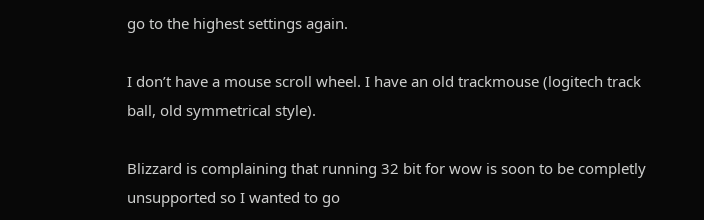go to the highest settings again.

I don’t have a mouse scroll wheel. I have an old trackmouse (logitech track ball, old symmetrical style).

Blizzard is complaining that running 32 bit for wow is soon to be completly unsupported so I wanted to go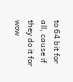to 64 bit for all, cause if they do it for wow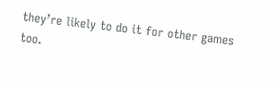they’re likely to do it for other games too.